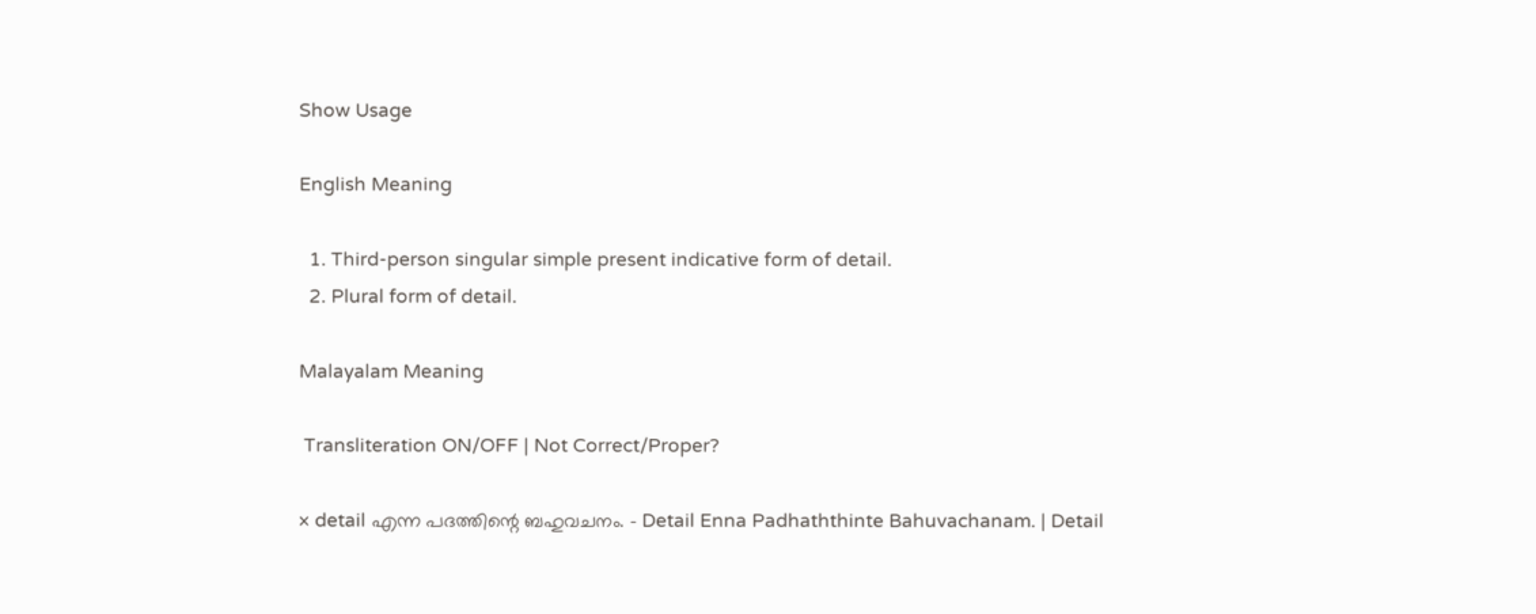Show Usage

English Meaning

  1. Third-person singular simple present indicative form of detail.
  2. Plural form of detail.

Malayalam Meaning

 Transliteration ON/OFF | Not Correct/Proper?

× detail എന്ന പദത്തിന്റെ ബഹുവചനം. - Detail Enna Padhaththinte Bahuvachanam. | Detail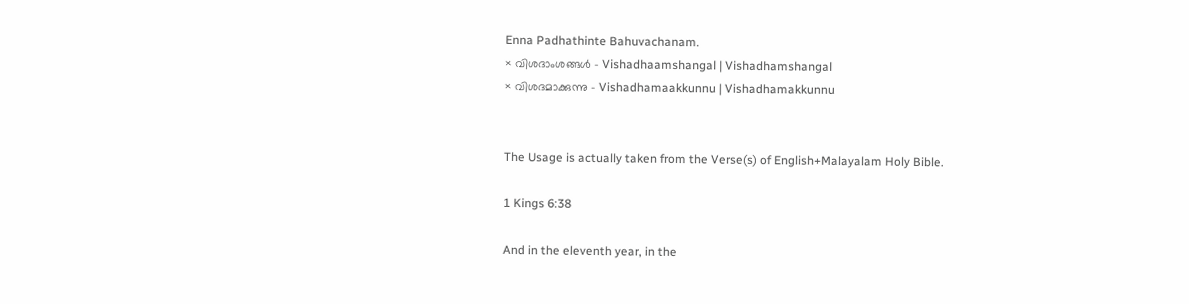Enna Padhathinte Bahuvachanam.
× വിശദാംശങ്ങള്‍ - Vishadhaamshangal | Vishadhamshangal
× വിശദമാക്കുന്നു - Vishadhamaakkunnu | Vishadhamakkunnu


The Usage is actually taken from the Verse(s) of English+Malayalam Holy Bible.

1 Kings 6:38

And in the eleventh year, in the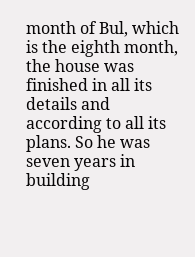month of Bul, which is the eighth month, the house was finished in all its details and according to all its plans. So he was seven years in building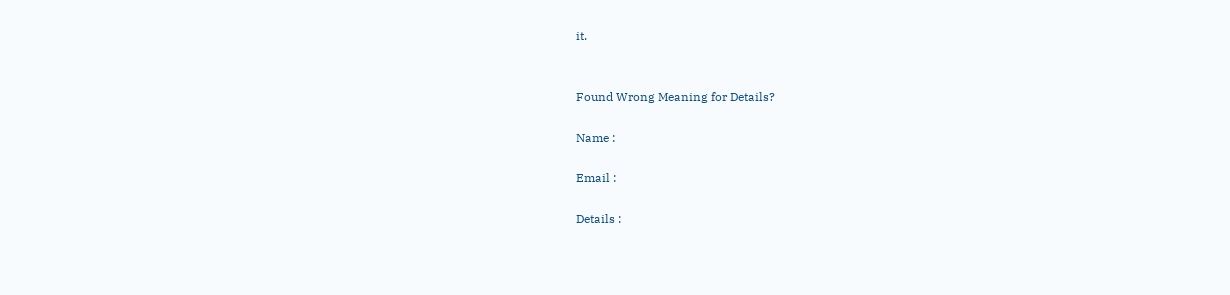it.


Found Wrong Meaning for Details?

Name :

Email :

Details :